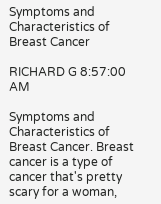Symptoms and Characteristics of Breast Cancer

RICHARD G 8:57:00 AM

Symptoms and Characteristics of Breast Cancer. Breast cancer is a type of cancer that's pretty scary for a woman,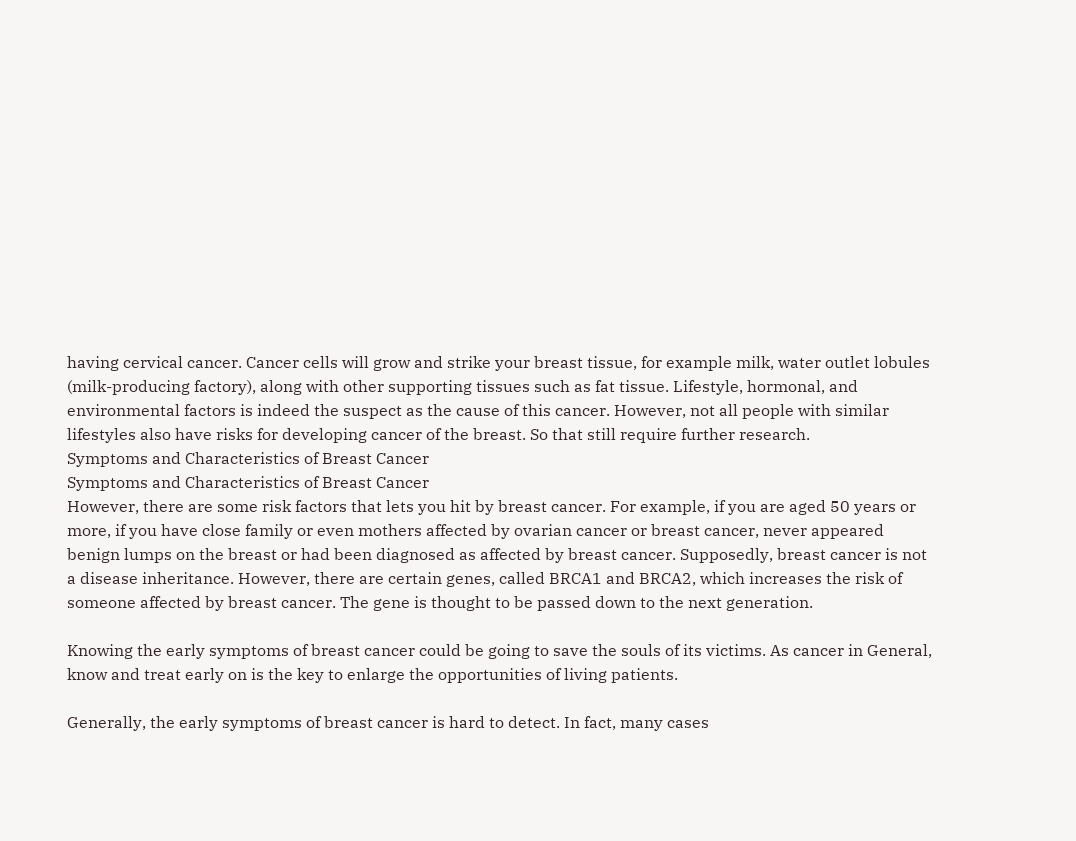having cervical cancer. Cancer cells will grow and strike your breast tissue, for example milk, water outlet lobules (milk-producing factory), along with other supporting tissues such as fat tissue. Lifestyle, hormonal, and environmental factors is indeed the suspect as the cause of this cancer. However, not all people with similar lifestyles also have risks for developing cancer of the breast. So that still require further research.
Symptoms and Characteristics of Breast Cancer
Symptoms and Characteristics of Breast Cancer
However, there are some risk factors that lets you hit by breast cancer. For example, if you are aged 50 years or more, if you have close family or even mothers affected by ovarian cancer or breast cancer, never appeared benign lumps on the breast or had been diagnosed as affected by breast cancer. Supposedly, breast cancer is not a disease inheritance. However, there are certain genes, called BRCA1 and BRCA2, which increases the risk of someone affected by breast cancer. The gene is thought to be passed down to the next generation.

Knowing the early symptoms of breast cancer could be going to save the souls of its victims. As cancer in General, know and treat early on is the key to enlarge the opportunities of living patients.

Generally, the early symptoms of breast cancer is hard to detect. In fact, many cases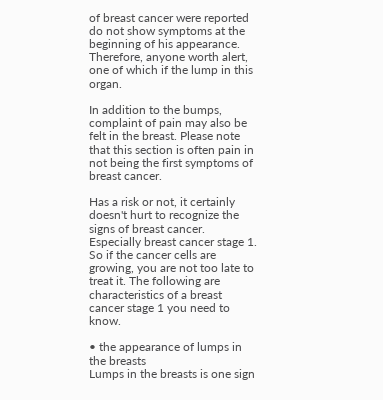of breast cancer were reported do not show symptoms at the beginning of his appearance. Therefore, anyone worth alert, one of which if the lump in this organ.

In addition to the bumps, complaint of pain may also be felt in the breast. Please note that this section is often pain in not being the first symptoms of breast cancer.

Has a risk or not, it certainly doesn't hurt to recognize the signs of breast cancer. Especially breast cancer stage 1. So if the cancer cells are growing, you are not too late to treat it. The following are characteristics of a breast cancer stage 1 you need to know.

• the appearance of lumps in the breasts
Lumps in the breasts is one sign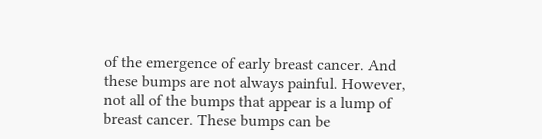of the emergence of early breast cancer. And these bumps are not always painful. However, not all of the bumps that appear is a lump of breast cancer. These bumps can be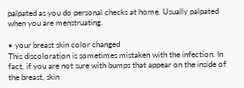palpated as you do personal checks at home. Usually palpated when you are menstruating.

• your breast skin color changed
This discoloration is sometimes mistaken with the infection. In fact, if you are not sure with bumps that appear on the inside of the breast, skin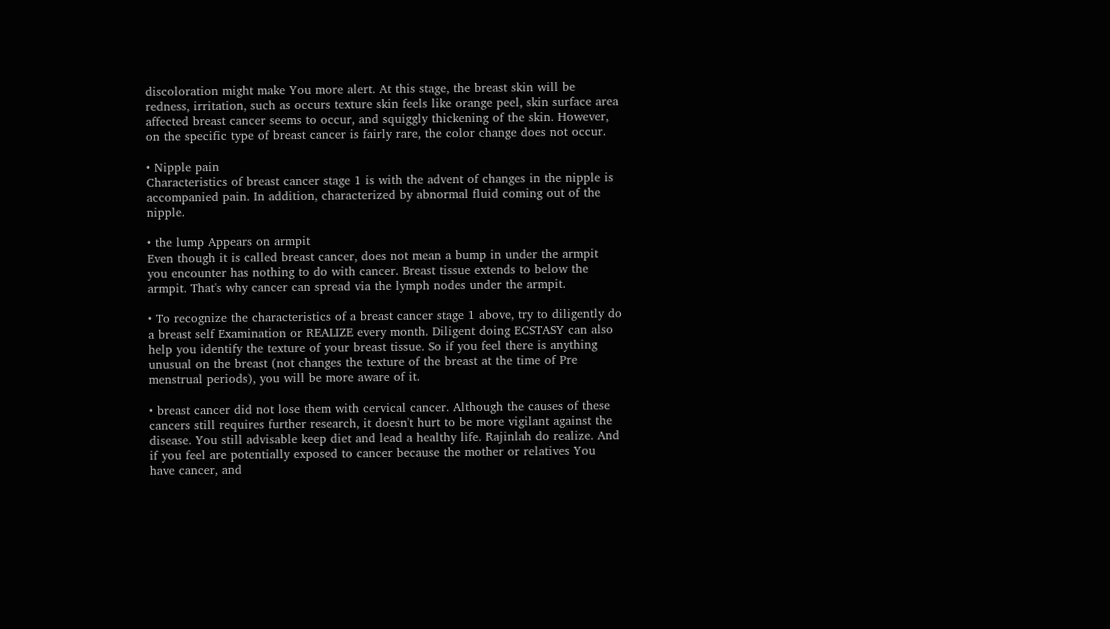discoloration might make You more alert. At this stage, the breast skin will be redness, irritation, such as occurs texture skin feels like orange peel, skin surface area affected breast cancer seems to occur, and squiggly thickening of the skin. However, on the specific type of breast cancer is fairly rare, the color change does not occur.

• Nipple pain
Characteristics of breast cancer stage 1 is with the advent of changes in the nipple is accompanied pain. In addition, characterized by abnormal fluid coming out of the nipple.

• the lump Appears on armpit
Even though it is called breast cancer, does not mean a bump in under the armpit you encounter has nothing to do with cancer. Breast tissue extends to below the armpit. That's why cancer can spread via the lymph nodes under the armpit.

• To recognize the characteristics of a breast cancer stage 1 above, try to diligently do a breast self Examination or REALIZE every month. Diligent doing ECSTASY can also help you identify the texture of your breast tissue. So if you feel there is anything unusual on the breast (not changes the texture of the breast at the time of Pre menstrual periods), you will be more aware of it.

• breast cancer did not lose them with cervical cancer. Although the causes of these cancers still requires further research, it doesn't hurt to be more vigilant against the disease. You still advisable keep diet and lead a healthy life. Rajinlah do realize. And if you feel are potentially exposed to cancer because the mother or relatives You have cancer, and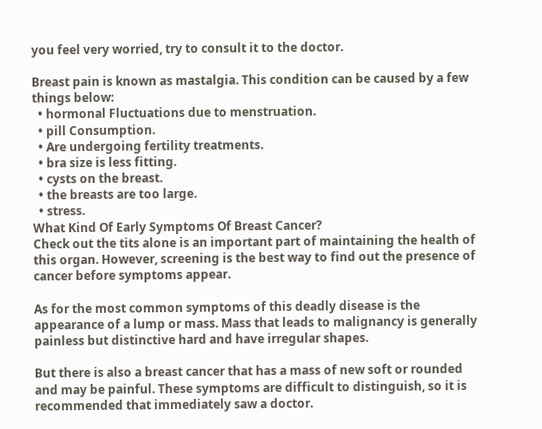you feel very worried, try to consult it to the doctor.

Breast pain is known as mastalgia. This condition can be caused by a few things below:
  • hormonal Fluctuations due to menstruation.
  • pill Consumption.
  • Are undergoing fertility treatments.
  • bra size is less fitting.
  • cysts on the breast.
  • the breasts are too large.
  • stress.
What Kind Of Early Symptoms Of Breast Cancer?
Check out the tits alone is an important part of maintaining the health of this organ. However, screening is the best way to find out the presence of cancer before symptoms appear.

As for the most common symptoms of this deadly disease is the appearance of a lump or mass. Mass that leads to malignancy is generally painless but distinctive hard and have irregular shapes.

But there is also a breast cancer that has a mass of new soft or rounded and may be painful. These symptoms are difficult to distinguish, so it is recommended that immediately saw a doctor.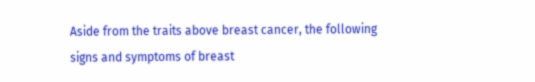Aside from the traits above breast cancer, the following signs and symptoms of breast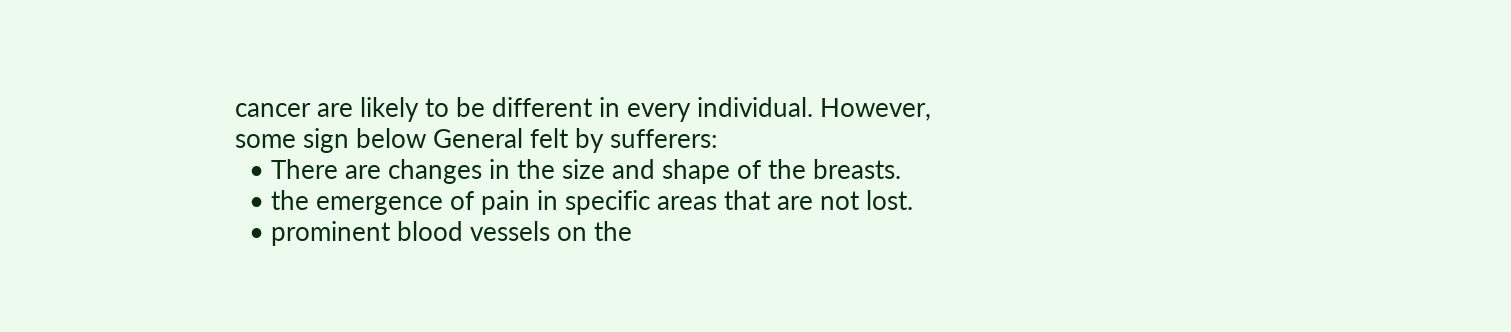cancer are likely to be different in every individual. However, some sign below General felt by sufferers:
  • There are changes in the size and shape of the breasts.
  • the emergence of pain in specific areas that are not lost.
  • prominent blood vessels on the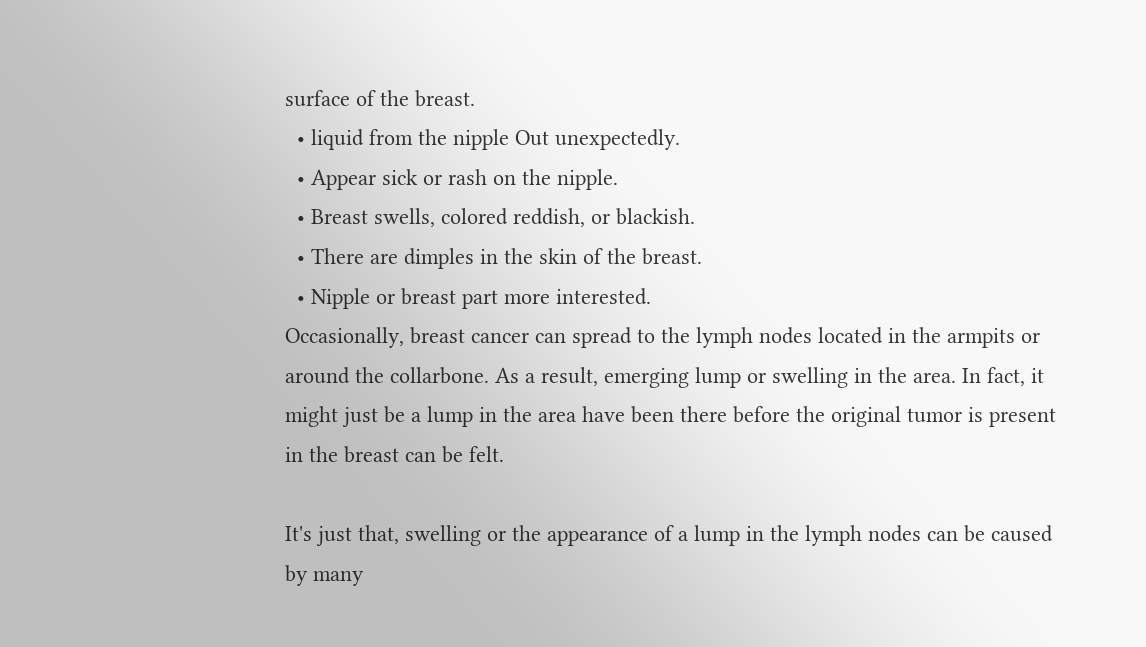surface of the breast.
  • liquid from the nipple Out unexpectedly.
  • Appear sick or rash on the nipple.
  • Breast swells, colored reddish, or blackish.
  • There are dimples in the skin of the breast.
  • Nipple or breast part more interested.
Occasionally, breast cancer can spread to the lymph nodes located in the armpits or around the collarbone. As a result, emerging lump or swelling in the area. In fact, it might just be a lump in the area have been there before the original tumor is present in the breast can be felt.

It's just that, swelling or the appearance of a lump in the lymph nodes can be caused by many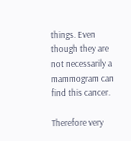things. Even though they are not necessarily a mammogram can find this cancer.

Therefore very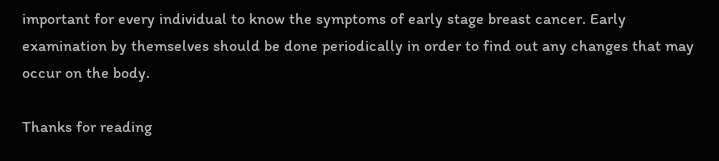important for every individual to know the symptoms of early stage breast cancer. Early examination by themselves should be done periodically in order to find out any changes that may occur on the body.

Thanks for reading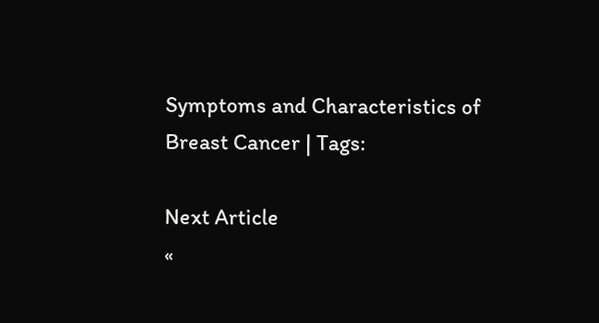Symptoms and Characteristics of Breast Cancer | Tags:

Next Article
«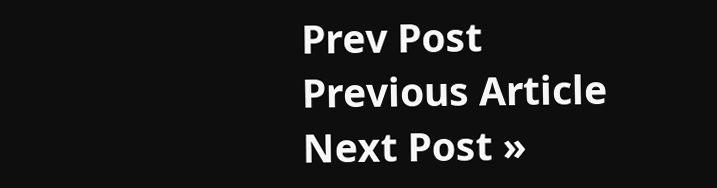Prev Post
Previous Article
Next Post »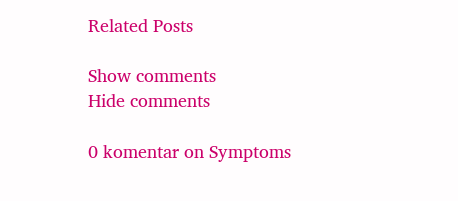Related Posts

Show comments
Hide comments

0 komentar on Symptoms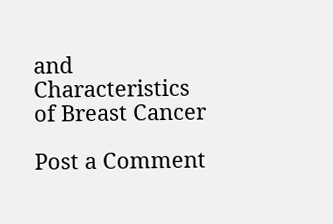and Characteristics of Breast Cancer

Post a Comment